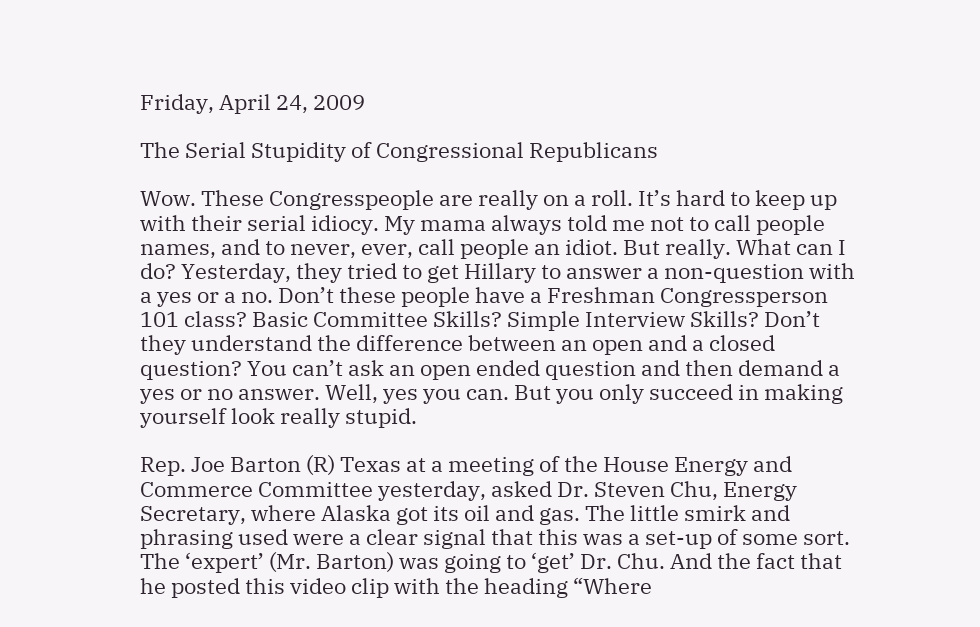Friday, April 24, 2009

The Serial Stupidity of Congressional Republicans

Wow. These Congresspeople are really on a roll. It’s hard to keep up with their serial idiocy. My mama always told me not to call people names, and to never, ever, call people an idiot. But really. What can I do? Yesterday, they tried to get Hillary to answer a non-question with a yes or a no. Don’t these people have a Freshman Congressperson 101 class? Basic Committee Skills? Simple Interview Skills? Don’t they understand the difference between an open and a closed question? You can’t ask an open ended question and then demand a yes or no answer. Well, yes you can. But you only succeed in making yourself look really stupid.

Rep. Joe Barton (R) Texas at a meeting of the House Energy and Commerce Committee yesterday, asked Dr. Steven Chu, Energy Secretary, where Alaska got its oil and gas. The little smirk and phrasing used were a clear signal that this was a set-up of some sort. The ‘expert’ (Mr. Barton) was going to ‘get’ Dr. Chu. And the fact that he posted this video clip with the heading “Where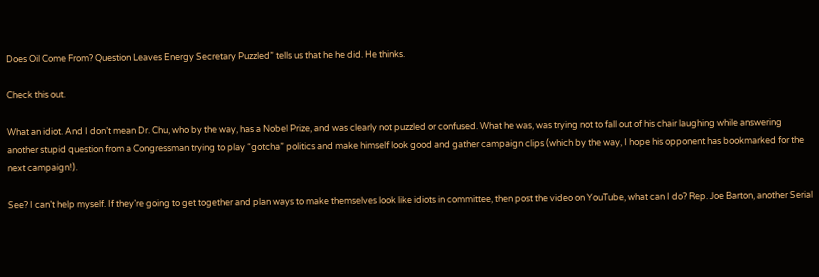Does Oil Come From? Question Leaves Energy Secretary Puzzled” tells us that he he did. He thinks.

Check this out.

What an idiot. And I don’t mean Dr. Chu, who by the way, has a Nobel Prize, and was clearly not puzzled or confused. What he was, was trying not to fall out of his chair laughing while answering another stupid question from a Congressman trying to play “gotcha” politics and make himself look good and gather campaign clips (which by the way, I hope his opponent has bookmarked for the next campaign!).

See? I can’t help myself. If they’re going to get together and plan ways to make themselves look like idiots in committee, then post the video on YouTube, what can I do? Rep. Joe Barton, another Serial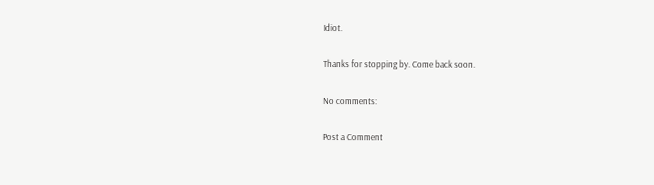Idiot.

Thanks for stopping by. Come back soon.

No comments:

Post a Comment